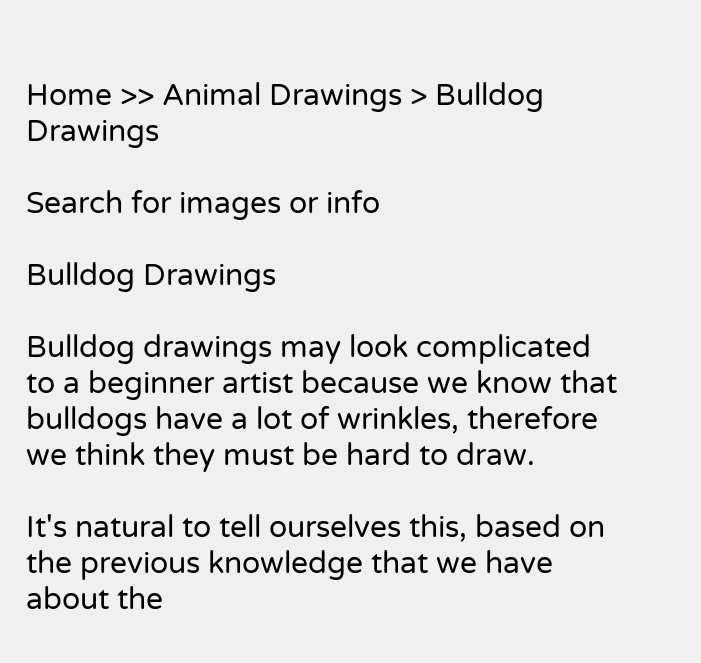Home >> Animal Drawings > Bulldog Drawings

Search for images or info

Bulldog Drawings

Bulldog drawings may look complicated to a beginner artist because we know that bulldogs have a lot of wrinkles, therefore we think they must be hard to draw.

It's natural to tell ourselves this, based on the previous knowledge that we have about the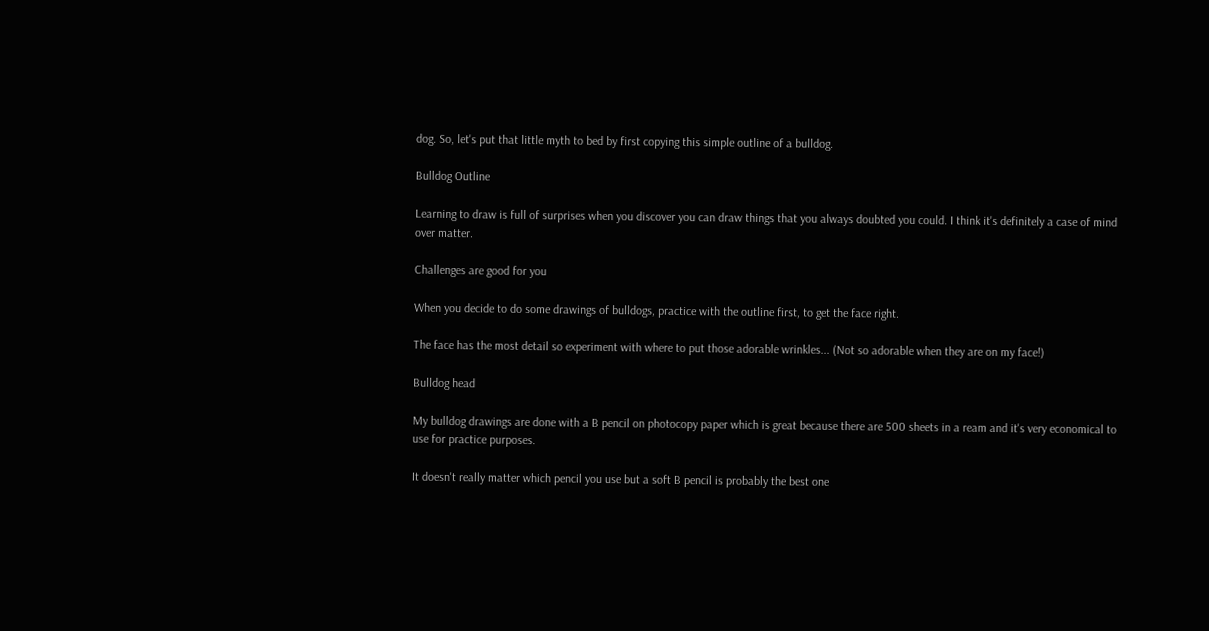dog. So, let's put that little myth to bed by first copying this simple outline of a bulldog.

Bulldog Outline

Learning to draw is full of surprises when you discover you can draw things that you always doubted you could. I think it's definitely a case of mind over matter.

Challenges are good for you

When you decide to do some drawings of bulldogs, practice with the outline first, to get the face right.

The face has the most detail so experiment with where to put those adorable wrinkles... (Not so adorable when they are on my face!)

Bulldog head

My bulldog drawings are done with a B pencil on photocopy paper which is great because there are 500 sheets in a ream and it's very economical to use for practice purposes.

It doesn't really matter which pencil you use but a soft B pencil is probably the best one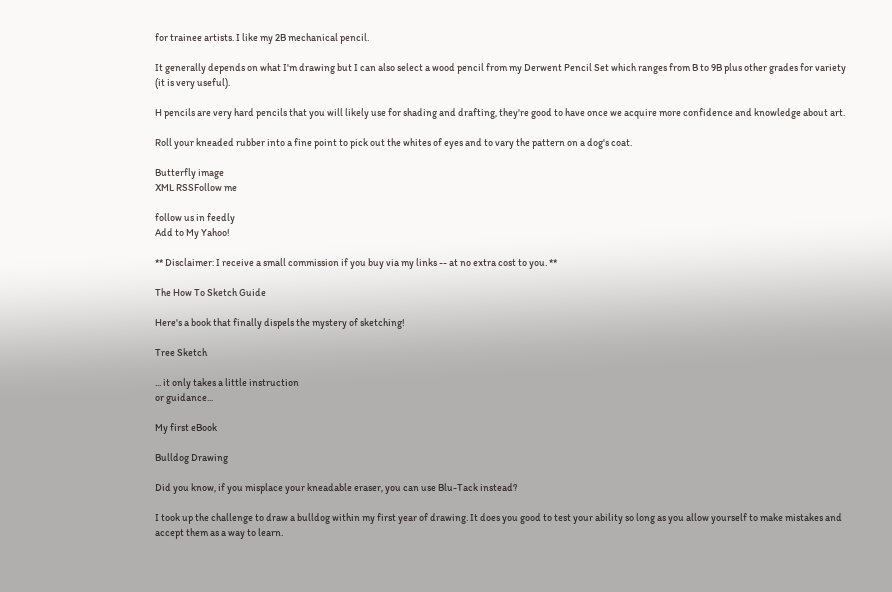for trainee artists. I like my 2B mechanical pencil.

It generally depends on what I'm drawing but I can also select a wood pencil from my Derwent Pencil Set which ranges from B to 9B plus other grades for variety (it is very useful).

H pencils are very hard pencils that you will likely use for shading and drafting, they're good to have once we acquire more confidence and knowledge about art.

Roll your kneaded rubber into a fine point to pick out the whites of eyes and to vary the pattern on a dog's coat.

Butterfly image
XML RSSFollow me

follow us in feedly
Add to My Yahoo!

** Disclaimer: I receive a small commission if you buy via my links -- at no extra cost to you. **

The How To Sketch Guide

Here's a book that finally dispels the mystery of sketching!

Tree Sketch

... it only takes a little instruction
or guidance...

My first eBook

Bulldog Drawing

Did you know, if you misplace your kneadable eraser, you can use Blu-Tack instead?

I took up the challenge to draw a bulldog within my first year of drawing. It does you good to test your ability so long as you allow yourself to make mistakes and accept them as a way to learn.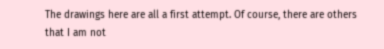The drawings here are all a first attempt. Of course, there are others that I am not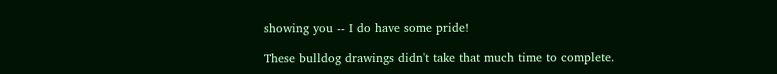showing you -- I do have some pride!

These bulldog drawings didn't take that much time to complete.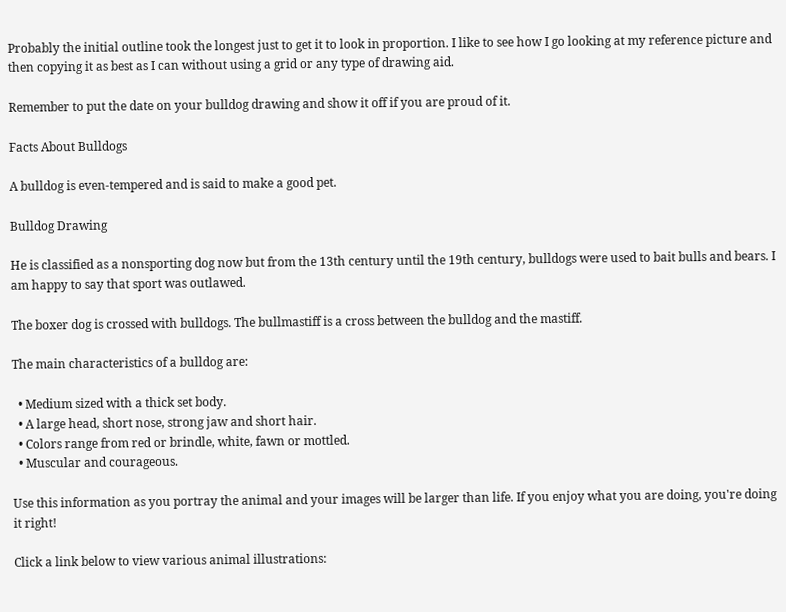Probably the initial outline took the longest just to get it to look in proportion. I like to see how I go looking at my reference picture and then copying it as best as I can without using a grid or any type of drawing aid.

Remember to put the date on your bulldog drawing and show it off if you are proud of it.

Facts About Bulldogs

A bulldog is even-tempered and is said to make a good pet.

Bulldog Drawing

He is classified as a nonsporting dog now but from the 13th century until the 19th century, bulldogs were used to bait bulls and bears. I am happy to say that sport was outlawed.

The boxer dog is crossed with bulldogs. The bullmastiff is a cross between the bulldog and the mastiff.

The main characteristics of a bulldog are:

  • Medium sized with a thick set body.
  • A large head, short nose, strong jaw and short hair.
  • Colors range from red or brindle, white, fawn or mottled.
  • Muscular and courageous.

Use this information as you portray the animal and your images will be larger than life. If you enjoy what you are doing, you're doing it right!

Click a link below to view various animal illustrations: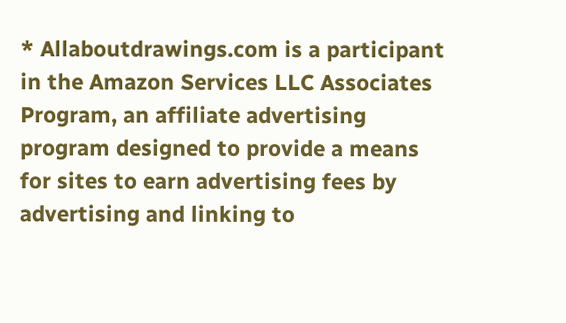* Allaboutdrawings.com is a participant in the Amazon Services LLC Associates Program, an affiliate advertising program designed to provide a means for sites to earn advertising fees by advertising and linking to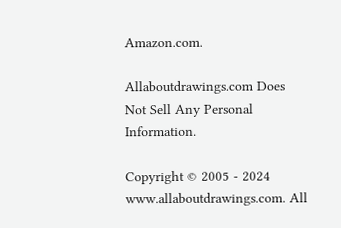Amazon.com.

Allaboutdrawings.com Does Not Sell Any Personal Information.

Copyright © 2005 - 2024 www.allaboutdrawings.com. All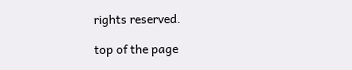rights reserved.

top of the page